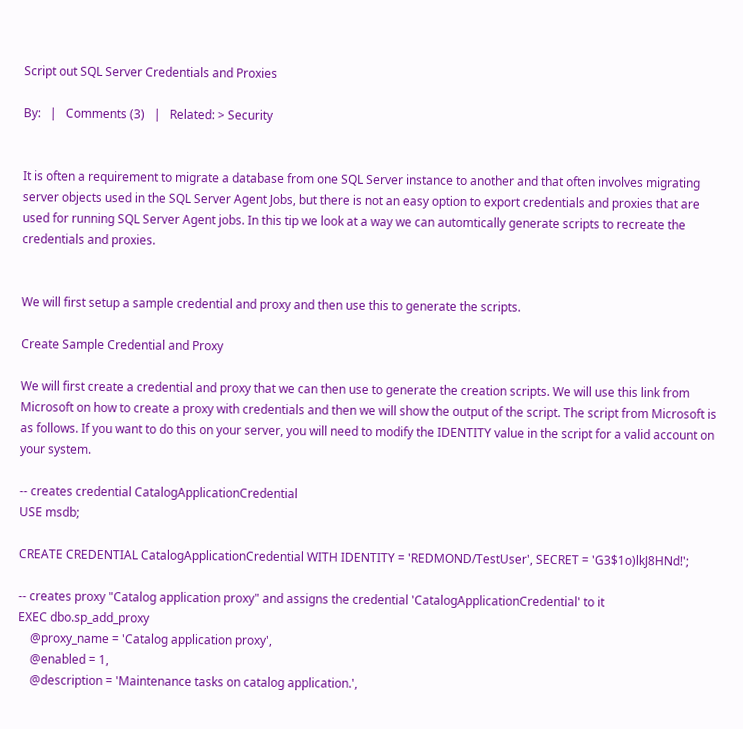Script out SQL Server Credentials and Proxies

By:   |   Comments (3)   |   Related: > Security


It is often a requirement to migrate a database from one SQL Server instance to another and that often involves migrating server objects used in the SQL Server Agent Jobs, but there is not an easy option to export credentials and proxies that are used for running SQL Server Agent jobs. In this tip we look at a way we can automtically generate scripts to recreate the credentials and proxies.


We will first setup a sample credential and proxy and then use this to generate the scripts.

Create Sample Credential and Proxy

We will first create a credential and proxy that we can then use to generate the creation scripts. We will use this link from Microsoft on how to create a proxy with credentials and then we will show the output of the script. The script from Microsoft is as follows. If you want to do this on your server, you will need to modify the IDENTITY value in the script for a valid account on your system.

-- creates credential CatalogApplicationCredential
USE msdb;

CREATE CREDENTIAL CatalogApplicationCredential WITH IDENTITY = 'REDMOND/TestUser', SECRET = 'G3$1o)lkJ8HNd!';

-- creates proxy "Catalog application proxy" and assigns the credential 'CatalogApplicationCredential' to it
EXEC dbo.sp_add_proxy
    @proxy_name = 'Catalog application proxy',
    @enabled = 1,
    @description = 'Maintenance tasks on catalog application.',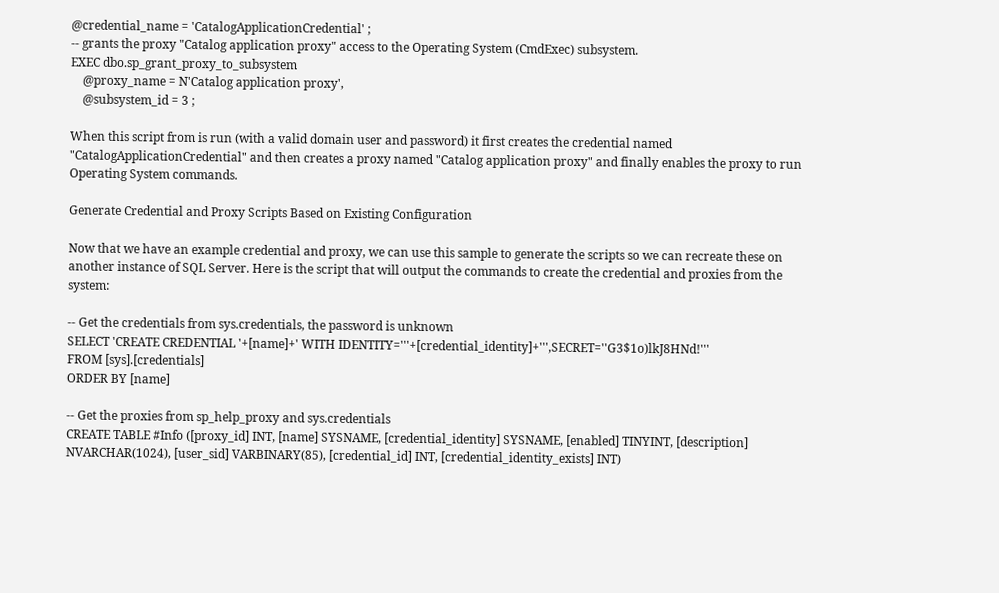@credential_name = 'CatalogApplicationCredential' ;
-- grants the proxy "Catalog application proxy" access to the Operating System (CmdExec) subsystem.
EXEC dbo.sp_grant_proxy_to_subsystem
    @proxy_name = N'Catalog application proxy',
    @subsystem_id = 3 ;

When this script from is run (with a valid domain user and password) it first creates the credential named "CatalogApplicationCredential" and then creates a proxy named "Catalog application proxy" and finally enables the proxy to run Operating System commands.

Generate Credential and Proxy Scripts Based on Existing Configuration

Now that we have an example credential and proxy, we can use this sample to generate the scripts so we can recreate these on another instance of SQL Server. Here is the script that will output the commands to create the credential and proxies from the system:

-- Get the credentials from sys.credentials, the password is unknown
SELECT 'CREATE CREDENTIAL '+[name]+' WITH IDENTITY='''+[credential_identity]+''',SECRET=''G3$1o)lkJ8HNd!'''
FROM [sys].[credentials]
ORDER BY [name]

-- Get the proxies from sp_help_proxy and sys.credentials
CREATE TABLE #Info ([proxy_id] INT, [name] SYSNAME, [credential_identity] SYSNAME, [enabled] TINYINT, [description] NVARCHAR(1024), [user_sid] VARBINARY(85), [credential_id] INT, [credential_identity_exists] INT)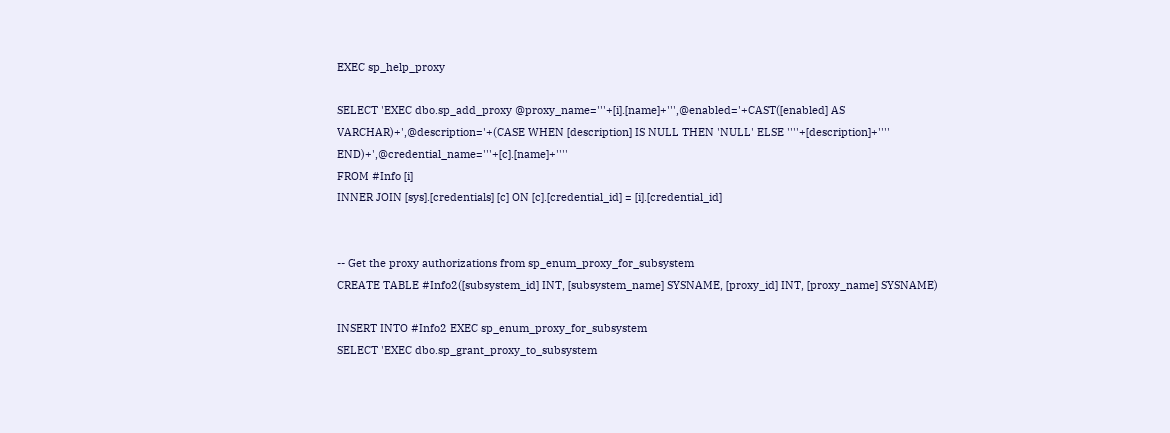EXEC sp_help_proxy

SELECT 'EXEC dbo.sp_add_proxy @proxy_name='''+[i].[name]+''',@enabled='+CAST([enabled] AS VARCHAR)+',@description='+(CASE WHEN [description] IS NULL THEN 'NULL' ELSE ''''+[description]+'''' END)+',@credential_name='''+[c].[name]+''''
FROM #Info [i]
INNER JOIN [sys].[credentials] [c] ON [c].[credential_id] = [i].[credential_id]


-- Get the proxy authorizations from sp_enum_proxy_for_subsystem
CREATE TABLE #Info2([subsystem_id] INT, [subsystem_name] SYSNAME, [proxy_id] INT, [proxy_name] SYSNAME)

INSERT INTO #Info2 EXEC sp_enum_proxy_for_subsystem
SELECT 'EXEC dbo.sp_grant_proxy_to_subsystem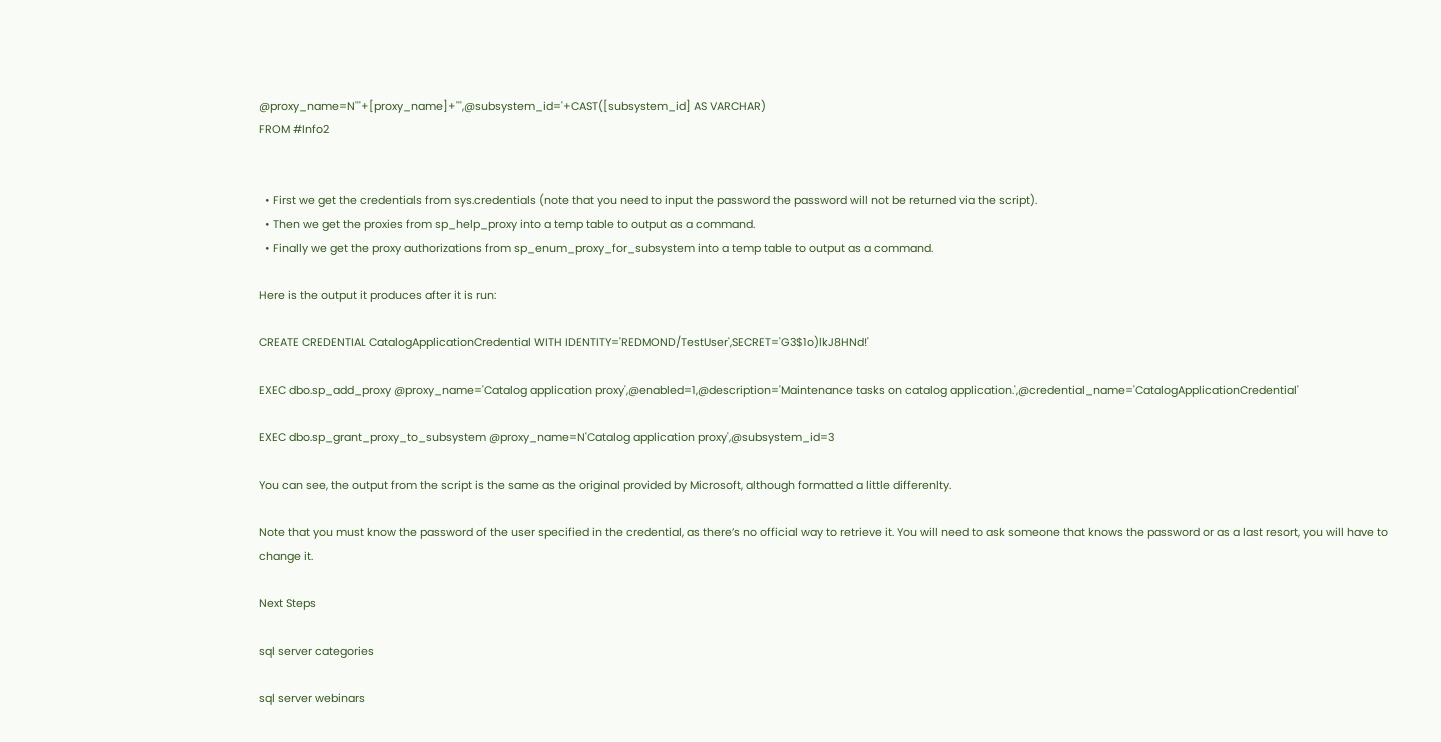@proxy_name=N'''+[proxy_name]+''',@subsystem_id='+CAST([subsystem_id] AS VARCHAR)
FROM #Info2


  • First we get the credentials from sys.credentials (note that you need to input the password the password will not be returned via the script).
  • Then we get the proxies from sp_help_proxy into a temp table to output as a command.
  • Finally we get the proxy authorizations from sp_enum_proxy_for_subsystem into a temp table to output as a command.

Here is the output it produces after it is run:

CREATE CREDENTIAL CatalogApplicationCredential WITH IDENTITY='REDMOND/TestUser',SECRET='G3$1o)lkJ8HNd!'

EXEC dbo.sp_add_proxy @proxy_name='Catalog application proxy',@enabled=1,@description='Maintenance tasks on catalog application.',@credential_name='CatalogApplicationCredential'

EXEC dbo.sp_grant_proxy_to_subsystem @proxy_name=N'Catalog application proxy',@subsystem_id=3

You can see, the output from the script is the same as the original provided by Microsoft, although formatted a little differenlty.

Note that you must know the password of the user specified in the credential, as there’s no official way to retrieve it. You will need to ask someone that knows the password or as a last resort, you will have to change it.

Next Steps

sql server categories

sql server webinars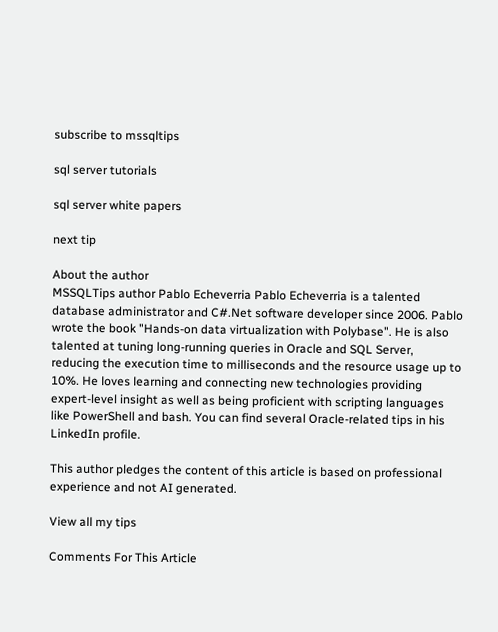subscribe to mssqltips

sql server tutorials

sql server white papers

next tip

About the author
MSSQLTips author Pablo Echeverria Pablo Echeverria is a talented database administrator and C#.Net software developer since 2006. Pablo wrote the book "Hands-on data virtualization with Polybase". He is also talented at tuning long-running queries in Oracle and SQL Server, reducing the execution time to milliseconds and the resource usage up to 10%. He loves learning and connecting new technologies providing expert-level insight as well as being proficient with scripting languages like PowerShell and bash. You can find several Oracle-related tips in his LinkedIn profile.

This author pledges the content of this article is based on professional experience and not AI generated.

View all my tips

Comments For This Article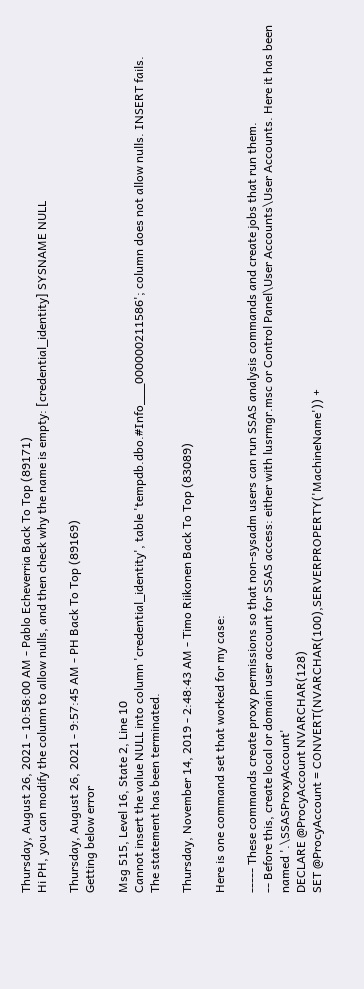Thursday, August 26, 2021 - 10:58:00 AM - Pablo Echeverria Back To Top (89171)
Hi PH, you can modify the column to allow nulls, and then check why the name is empty: [credential_identity] SYSNAME NULL

Thursday, August 26, 2021 - 9:57:45 AM - PH Back To Top (89169)
Getting below error

Msg 515, Level 16, State 2, Line 10
Cannot insert the value NULL into column 'credential_identity', table 'tempdb.dbo.#Info___000000211586'; column does not allow nulls. INSERT fails.
The statement has been terminated.

Thursday, November 14, 2019 - 2:48:43 AM - Timo Riikonen Back To Top (83089)

Here is one command set that worked for my case:

----- These commands create proxy permissions so that non-sysadm users can run SSAS analysis commands and create jobs that run them.
-- Before this, create local or domain user account for SSAS access: either with lusrmgr.msc or Control Panel\User Accounts\User Accounts. Here it has been named '.\SSASProxyAccount'
DECLARE @ProcyAccount NVARCHAR(128)
SET @ProcyAccount = CONVERT(NVARCHAR(100),SERVERPROPERTY('MachineName')) +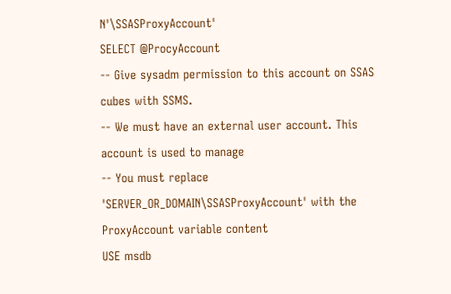N'\SSASProxyAccount'
SELECT @ProcyAccount
-- Give sysadm permission to this account on SSAS cubes with SSMS.
-- We must have an external user account. This account is used to manage
-- You must replace 'SERVER_OR_DOMAIN\SSASProxyAccount' with the ProxyAccount variable content
USE msdb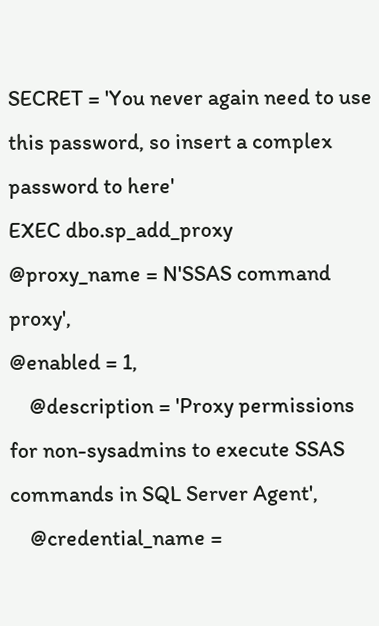SECRET = 'You never again need to use this password, so insert a complex password to here'
EXEC dbo.sp_add_proxy
@proxy_name = N'SSAS command proxy',
@enabled = 1,
    @description = 'Proxy permissions for non-sysadmins to execute SSAS commands in SQL Server Agent',
    @credential_name =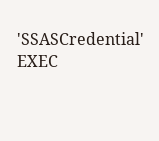'SSASCredential'
EXEC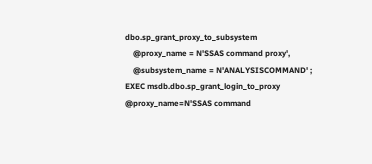dbo.sp_grant_proxy_to_subsystem
    @proxy_name = N'SSAS command proxy',
    @subsystem_name = N'ANALYSISCOMMAND' ;
EXEC msdb.dbo.sp_grant_login_to_proxy @proxy_name=N'SSAS command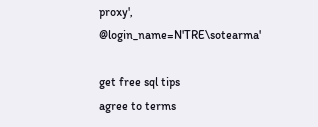proxy', @login_name=N'TRE\sotearma'

get free sql tips
agree to terms